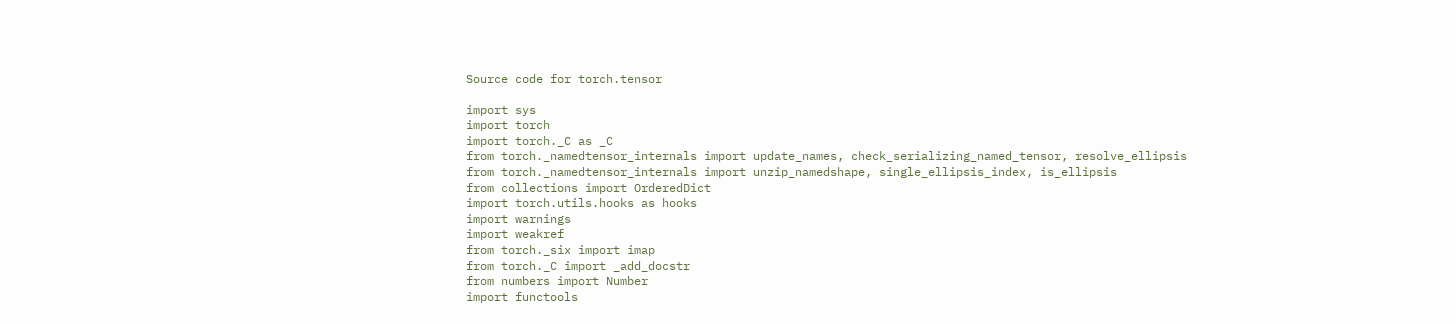Source code for torch.tensor

import sys
import torch
import torch._C as _C
from torch._namedtensor_internals import update_names, check_serializing_named_tensor, resolve_ellipsis
from torch._namedtensor_internals import unzip_namedshape, single_ellipsis_index, is_ellipsis
from collections import OrderedDict
import torch.utils.hooks as hooks
import warnings
import weakref
from torch._six import imap
from torch._C import _add_docstr
from numbers import Number
import functools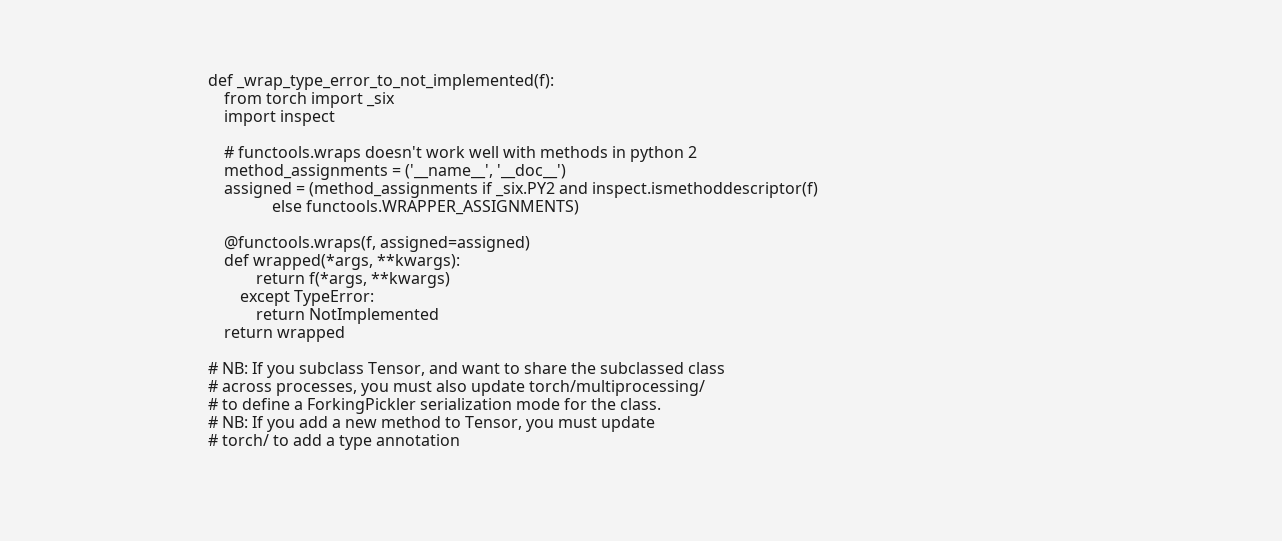def _wrap_type_error_to_not_implemented(f):
    from torch import _six
    import inspect

    # functools.wraps doesn't work well with methods in python 2
    method_assignments = ('__name__', '__doc__')
    assigned = (method_assignments if _six.PY2 and inspect.ismethoddescriptor(f)
                else functools.WRAPPER_ASSIGNMENTS)

    @functools.wraps(f, assigned=assigned)
    def wrapped(*args, **kwargs):
            return f(*args, **kwargs)
        except TypeError:
            return NotImplemented
    return wrapped

# NB: If you subclass Tensor, and want to share the subclassed class
# across processes, you must also update torch/multiprocessing/
# to define a ForkingPickler serialization mode for the class.
# NB: If you add a new method to Tensor, you must update
# torch/ to add a type annotation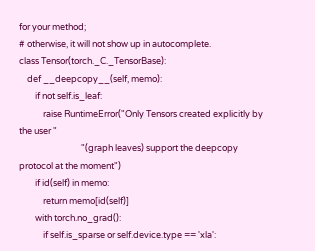for your method;
# otherwise, it will not show up in autocomplete.
class Tensor(torch._C._TensorBase):
    def __deepcopy__(self, memo):
        if not self.is_leaf:
            raise RuntimeError("Only Tensors created explicitly by the user "
                               "(graph leaves) support the deepcopy protocol at the moment")
        if id(self) in memo:
            return memo[id(self)]
        with torch.no_grad():
            if self.is_sparse or self.device.type == 'xla':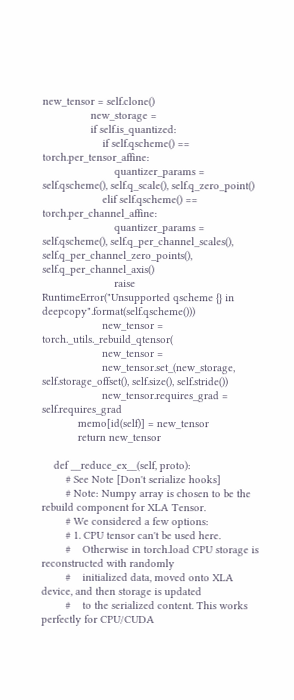new_tensor = self.clone()
                new_storage =
                if self.is_quantized:
                    if self.qscheme() == torch.per_tensor_affine:
                        quantizer_params = self.qscheme(), self.q_scale(), self.q_zero_point()
                    elif self.qscheme() == torch.per_channel_affine:
                        quantizer_params = self.qscheme(), self.q_per_channel_scales(), self.q_per_channel_zero_points(), self.q_per_channel_axis()
                        raise RuntimeError("Unsupported qscheme {} in deepcopy".format(self.qscheme()))
                    new_tensor = torch._utils._rebuild_qtensor(
                    new_tensor =
                    new_tensor.set_(new_storage, self.storage_offset(), self.size(), self.stride())
                    new_tensor.requires_grad = self.requires_grad
            memo[id(self)] = new_tensor
            return new_tensor

    def __reduce_ex__(self, proto):
        # See Note [Don't serialize hooks]
        # Note: Numpy array is chosen to be the rebuild component for XLA Tensor.
        # We considered a few options:
        # 1. CPU tensor can't be used here.
        #    Otherwise in torch.load CPU storage is reconstructed with randomly
        #    initialized data, moved onto XLA device, and then storage is updated
        #    to the serialized content. This works perfectly for CPU/CUDA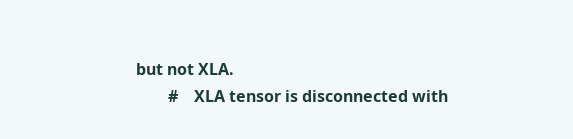but not XLA.
        #    XLA tensor is disconnected with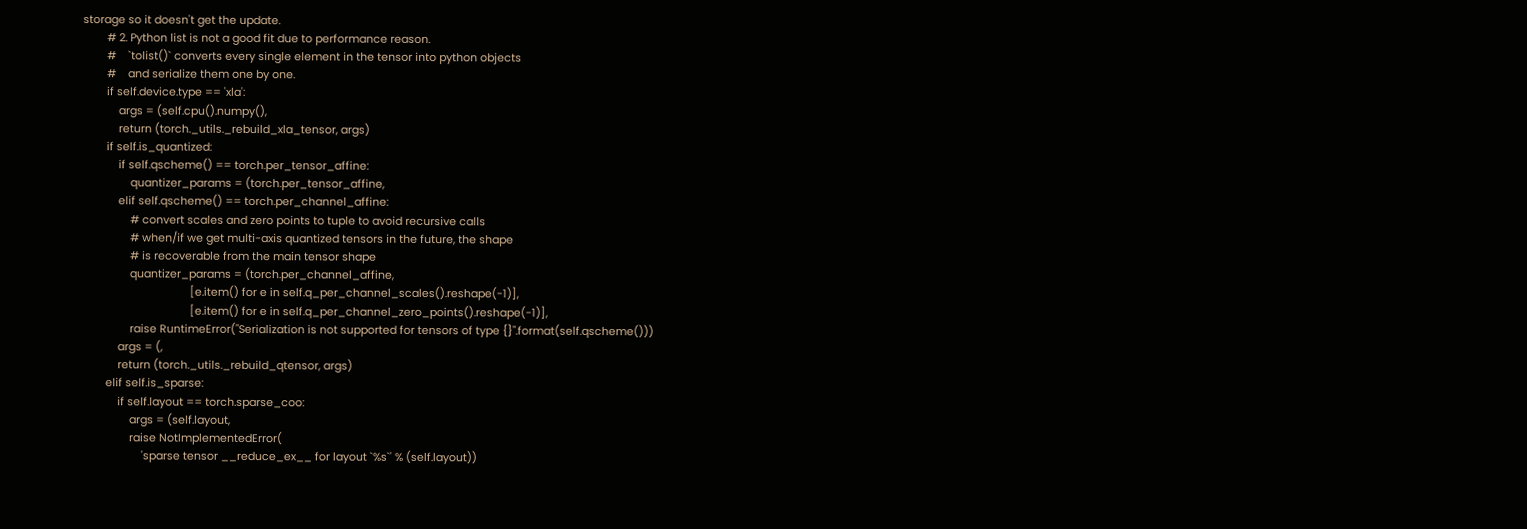storage so it doesn't get the update.
        # 2. Python list is not a good fit due to performance reason.
        #    `tolist()` converts every single element in the tensor into python objects
        #    and serialize them one by one.
        if self.device.type == 'xla':
            args = (self.cpu().numpy(),
            return (torch._utils._rebuild_xla_tensor, args)
        if self.is_quantized:
            if self.qscheme() == torch.per_tensor_affine:
                quantizer_params = (torch.per_tensor_affine,
            elif self.qscheme() == torch.per_channel_affine:
                # convert scales and zero points to tuple to avoid recursive calls
                # when/if we get multi-axis quantized tensors in the future, the shape
                # is recoverable from the main tensor shape
                quantizer_params = (torch.per_channel_affine,
                                    [e.item() for e in self.q_per_channel_scales().reshape(-1)],
                                    [e.item() for e in self.q_per_channel_zero_points().reshape(-1)],
                raise RuntimeError("Serialization is not supported for tensors of type {}".format(self.qscheme()))
            args = (,
            return (torch._utils._rebuild_qtensor, args)
        elif self.is_sparse:
            if self.layout == torch.sparse_coo:
                args = (self.layout,
                raise NotImplementedError(
                    'sparse tensor __reduce_ex__ for layout `%s`' % (self.layout))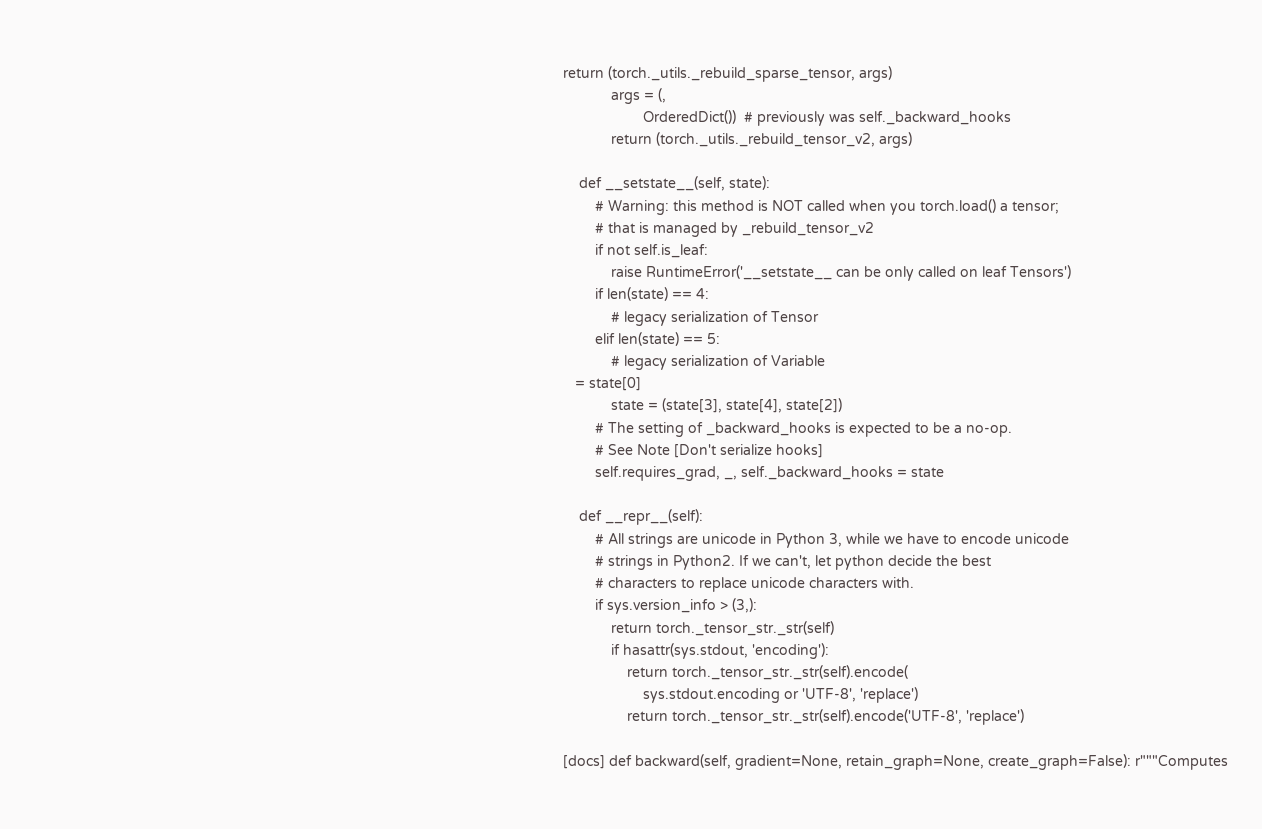return (torch._utils._rebuild_sparse_tensor, args)
            args = (,
                    OrderedDict())  # previously was self._backward_hooks
            return (torch._utils._rebuild_tensor_v2, args)

    def __setstate__(self, state):
        # Warning: this method is NOT called when you torch.load() a tensor;
        # that is managed by _rebuild_tensor_v2
        if not self.is_leaf:
            raise RuntimeError('__setstate__ can be only called on leaf Tensors')
        if len(state) == 4:
            # legacy serialization of Tensor
        elif len(state) == 5:
            # legacy serialization of Variable
   = state[0]
            state = (state[3], state[4], state[2])
        # The setting of _backward_hooks is expected to be a no-op.
        # See Note [Don't serialize hooks]
        self.requires_grad, _, self._backward_hooks = state

    def __repr__(self):
        # All strings are unicode in Python 3, while we have to encode unicode
        # strings in Python2. If we can't, let python decide the best
        # characters to replace unicode characters with.
        if sys.version_info > (3,):
            return torch._tensor_str._str(self)
            if hasattr(sys.stdout, 'encoding'):
                return torch._tensor_str._str(self).encode(
                    sys.stdout.encoding or 'UTF-8', 'replace')
                return torch._tensor_str._str(self).encode('UTF-8', 'replace')

[docs] def backward(self, gradient=None, retain_graph=None, create_graph=False): r"""Computes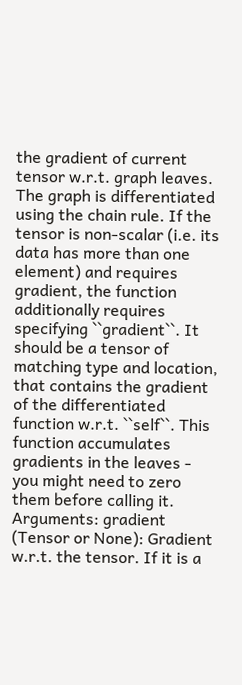the gradient of current tensor w.r.t. graph leaves. The graph is differentiated using the chain rule. If the tensor is non-scalar (i.e. its data has more than one element) and requires gradient, the function additionally requires specifying ``gradient``. It should be a tensor of matching type and location, that contains the gradient of the differentiated function w.r.t. ``self``. This function accumulates gradients in the leaves - you might need to zero them before calling it. Arguments: gradient (Tensor or None): Gradient w.r.t. the tensor. If it is a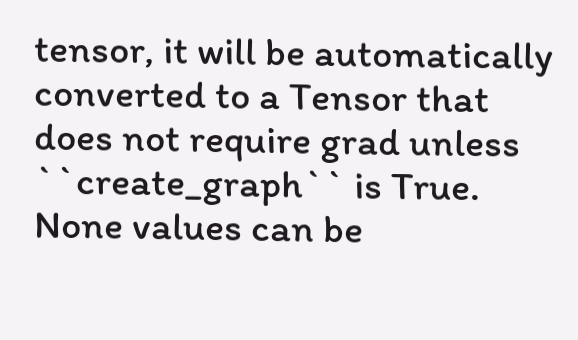tensor, it will be automatically converted to a Tensor that does not require grad unless ``create_graph`` is True. None values can be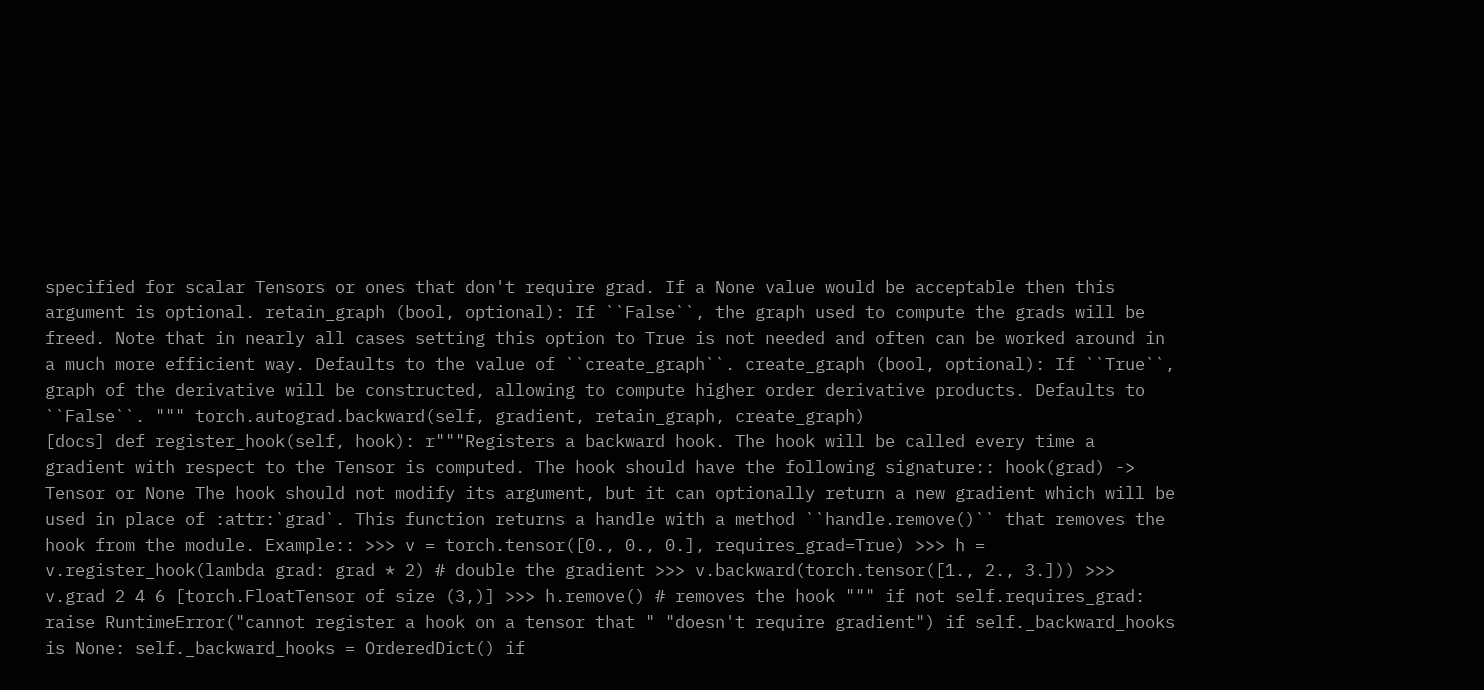specified for scalar Tensors or ones that don't require grad. If a None value would be acceptable then this argument is optional. retain_graph (bool, optional): If ``False``, the graph used to compute the grads will be freed. Note that in nearly all cases setting this option to True is not needed and often can be worked around in a much more efficient way. Defaults to the value of ``create_graph``. create_graph (bool, optional): If ``True``, graph of the derivative will be constructed, allowing to compute higher order derivative products. Defaults to ``False``. """ torch.autograd.backward(self, gradient, retain_graph, create_graph)
[docs] def register_hook(self, hook): r"""Registers a backward hook. The hook will be called every time a gradient with respect to the Tensor is computed. The hook should have the following signature:: hook(grad) -> Tensor or None The hook should not modify its argument, but it can optionally return a new gradient which will be used in place of :attr:`grad`. This function returns a handle with a method ``handle.remove()`` that removes the hook from the module. Example:: >>> v = torch.tensor([0., 0., 0.], requires_grad=True) >>> h = v.register_hook(lambda grad: grad * 2) # double the gradient >>> v.backward(torch.tensor([1., 2., 3.])) >>> v.grad 2 4 6 [torch.FloatTensor of size (3,)] >>> h.remove() # removes the hook """ if not self.requires_grad: raise RuntimeError("cannot register a hook on a tensor that " "doesn't require gradient") if self._backward_hooks is None: self._backward_hooks = OrderedDict() if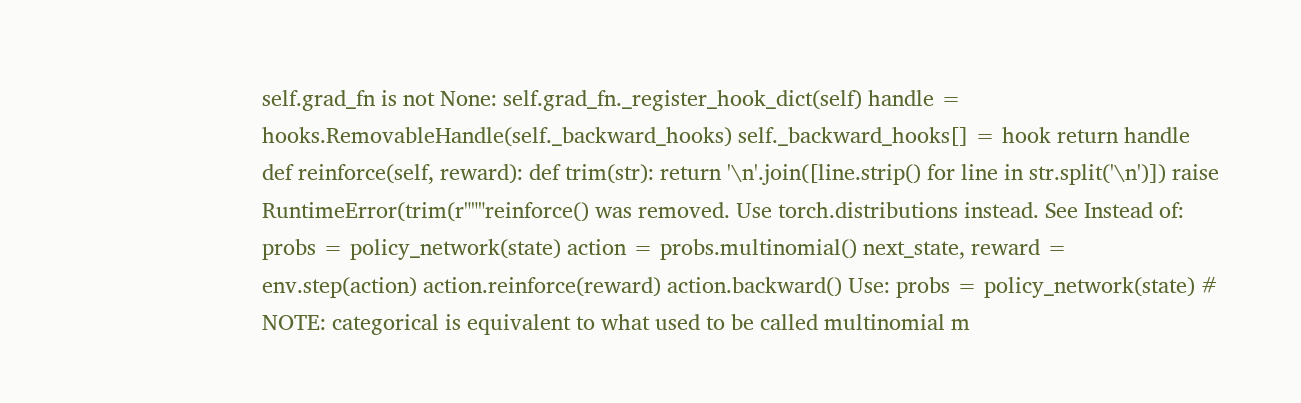self.grad_fn is not None: self.grad_fn._register_hook_dict(self) handle = hooks.RemovableHandle(self._backward_hooks) self._backward_hooks[] = hook return handle
def reinforce(self, reward): def trim(str): return '\n'.join([line.strip() for line in str.split('\n')]) raise RuntimeError(trim(r"""reinforce() was removed. Use torch.distributions instead. See Instead of: probs = policy_network(state) action = probs.multinomial() next_state, reward = env.step(action) action.reinforce(reward) action.backward() Use: probs = policy_network(state) # NOTE: categorical is equivalent to what used to be called multinomial m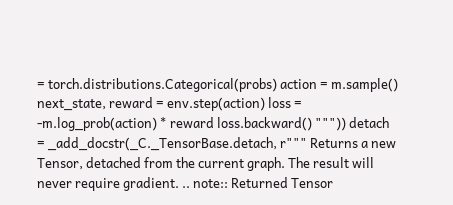= torch.distributions.Categorical(probs) action = m.sample() next_state, reward = env.step(action) loss = -m.log_prob(action) * reward loss.backward() """)) detach = _add_docstr(_C._TensorBase.detach, r""" Returns a new Tensor, detached from the current graph. The result will never require gradient. .. note:: Returned Tensor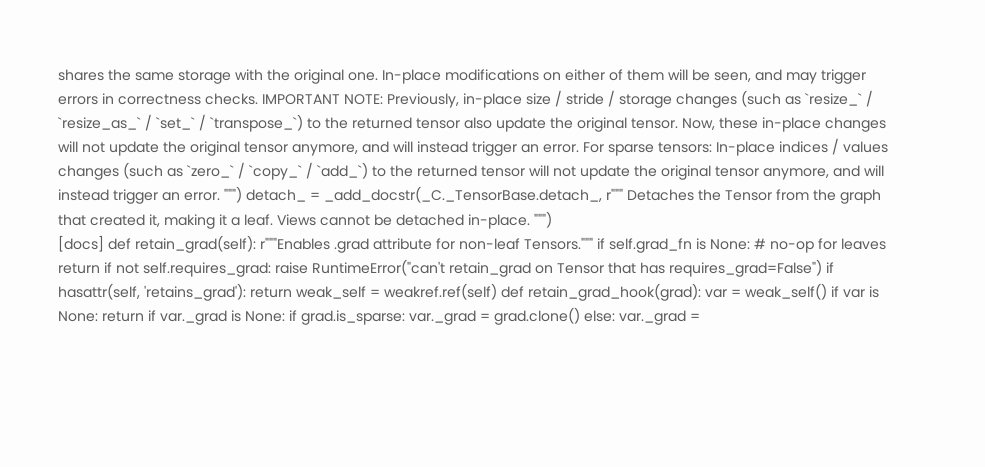shares the same storage with the original one. In-place modifications on either of them will be seen, and may trigger errors in correctness checks. IMPORTANT NOTE: Previously, in-place size / stride / storage changes (such as `resize_` / `resize_as_` / `set_` / `transpose_`) to the returned tensor also update the original tensor. Now, these in-place changes will not update the original tensor anymore, and will instead trigger an error. For sparse tensors: In-place indices / values changes (such as `zero_` / `copy_` / `add_`) to the returned tensor will not update the original tensor anymore, and will instead trigger an error. """) detach_ = _add_docstr(_C._TensorBase.detach_, r""" Detaches the Tensor from the graph that created it, making it a leaf. Views cannot be detached in-place. """)
[docs] def retain_grad(self): r"""Enables .grad attribute for non-leaf Tensors.""" if self.grad_fn is None: # no-op for leaves return if not self.requires_grad: raise RuntimeError("can't retain_grad on Tensor that has requires_grad=False") if hasattr(self, 'retains_grad'): return weak_self = weakref.ref(self) def retain_grad_hook(grad): var = weak_self() if var is None: return if var._grad is None: if grad.is_sparse: var._grad = grad.clone() else: var._grad =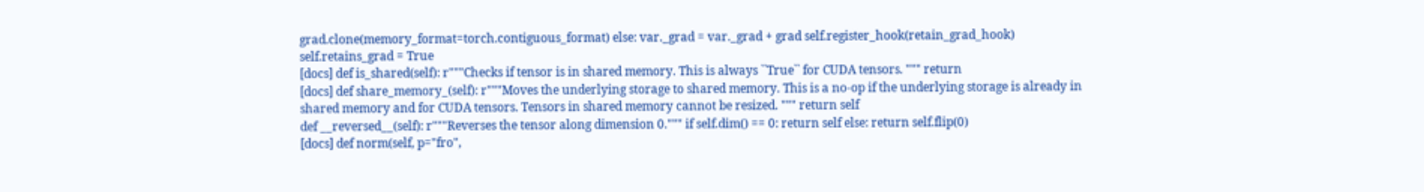grad.clone(memory_format=torch.contiguous_format) else: var._grad = var._grad + grad self.register_hook(retain_grad_hook) self.retains_grad = True
[docs] def is_shared(self): r"""Checks if tensor is in shared memory. This is always ``True`` for CUDA tensors. """ return
[docs] def share_memory_(self): r"""Moves the underlying storage to shared memory. This is a no-op if the underlying storage is already in shared memory and for CUDA tensors. Tensors in shared memory cannot be resized. """ return self
def __reversed__(self): r"""Reverses the tensor along dimension 0.""" if self.dim() == 0: return self else: return self.flip(0)
[docs] def norm(self, p="fro",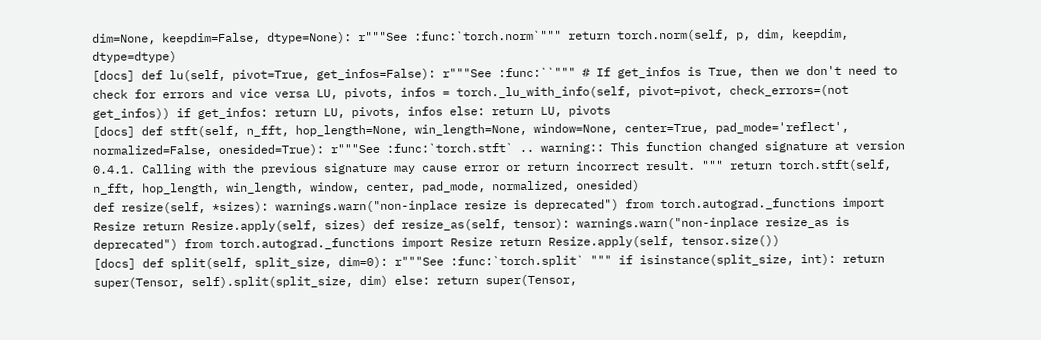dim=None, keepdim=False, dtype=None): r"""See :func:`torch.norm`""" return torch.norm(self, p, dim, keepdim, dtype=dtype)
[docs] def lu(self, pivot=True, get_infos=False): r"""See :func:``""" # If get_infos is True, then we don't need to check for errors and vice versa LU, pivots, infos = torch._lu_with_info(self, pivot=pivot, check_errors=(not get_infos)) if get_infos: return LU, pivots, infos else: return LU, pivots
[docs] def stft(self, n_fft, hop_length=None, win_length=None, window=None, center=True, pad_mode='reflect', normalized=False, onesided=True): r"""See :func:`torch.stft` .. warning:: This function changed signature at version 0.4.1. Calling with the previous signature may cause error or return incorrect result. """ return torch.stft(self, n_fft, hop_length, win_length, window, center, pad_mode, normalized, onesided)
def resize(self, *sizes): warnings.warn("non-inplace resize is deprecated") from torch.autograd._functions import Resize return Resize.apply(self, sizes) def resize_as(self, tensor): warnings.warn("non-inplace resize_as is deprecated") from torch.autograd._functions import Resize return Resize.apply(self, tensor.size())
[docs] def split(self, split_size, dim=0): r"""See :func:`torch.split` """ if isinstance(split_size, int): return super(Tensor, self).split(split_size, dim) else: return super(Tensor,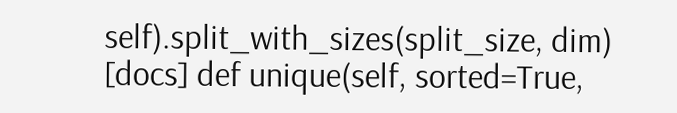self).split_with_sizes(split_size, dim)
[docs] def unique(self, sorted=True,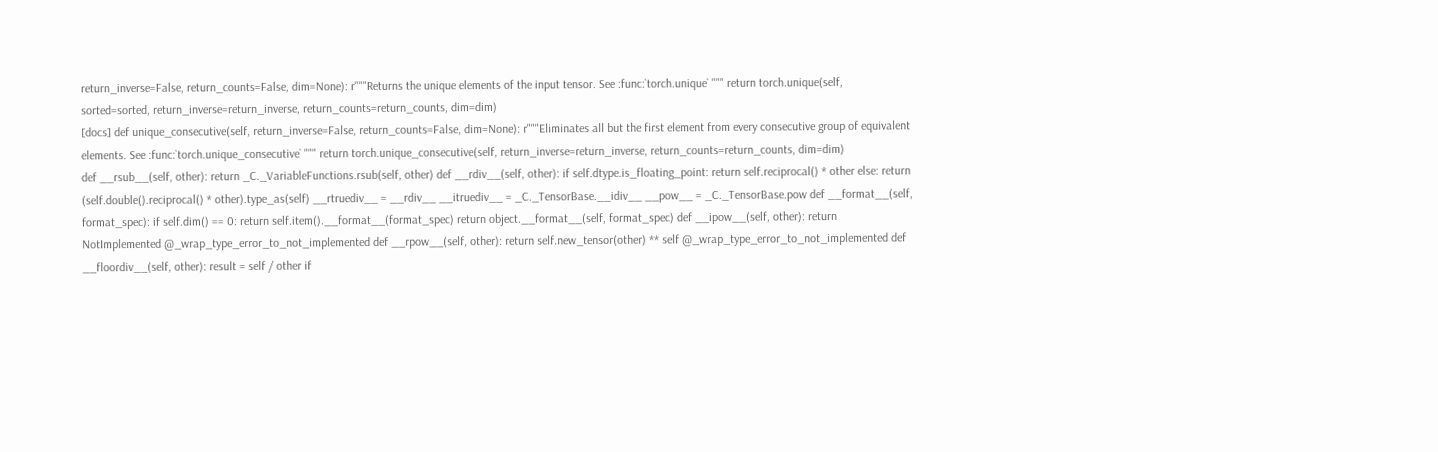return_inverse=False, return_counts=False, dim=None): r"""Returns the unique elements of the input tensor. See :func:`torch.unique` """ return torch.unique(self, sorted=sorted, return_inverse=return_inverse, return_counts=return_counts, dim=dim)
[docs] def unique_consecutive(self, return_inverse=False, return_counts=False, dim=None): r"""Eliminates all but the first element from every consecutive group of equivalent elements. See :func:`torch.unique_consecutive` """ return torch.unique_consecutive(self, return_inverse=return_inverse, return_counts=return_counts, dim=dim)
def __rsub__(self, other): return _C._VariableFunctions.rsub(self, other) def __rdiv__(self, other): if self.dtype.is_floating_point: return self.reciprocal() * other else: return (self.double().reciprocal() * other).type_as(self) __rtruediv__ = __rdiv__ __itruediv__ = _C._TensorBase.__idiv__ __pow__ = _C._TensorBase.pow def __format__(self, format_spec): if self.dim() == 0: return self.item().__format__(format_spec) return object.__format__(self, format_spec) def __ipow__(self, other): return NotImplemented @_wrap_type_error_to_not_implemented def __rpow__(self, other): return self.new_tensor(other) ** self @_wrap_type_error_to_not_implemented def __floordiv__(self, other): result = self / other if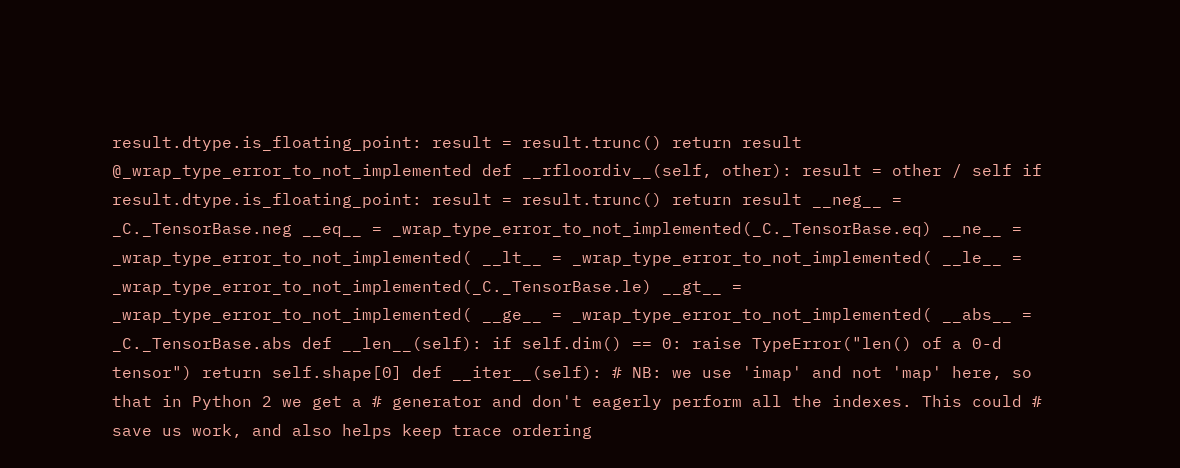result.dtype.is_floating_point: result = result.trunc() return result @_wrap_type_error_to_not_implemented def __rfloordiv__(self, other): result = other / self if result.dtype.is_floating_point: result = result.trunc() return result __neg__ = _C._TensorBase.neg __eq__ = _wrap_type_error_to_not_implemented(_C._TensorBase.eq) __ne__ = _wrap_type_error_to_not_implemented( __lt__ = _wrap_type_error_to_not_implemented( __le__ = _wrap_type_error_to_not_implemented(_C._TensorBase.le) __gt__ = _wrap_type_error_to_not_implemented( __ge__ = _wrap_type_error_to_not_implemented( __abs__ = _C._TensorBase.abs def __len__(self): if self.dim() == 0: raise TypeError("len() of a 0-d tensor") return self.shape[0] def __iter__(self): # NB: we use 'imap' and not 'map' here, so that in Python 2 we get a # generator and don't eagerly perform all the indexes. This could # save us work, and also helps keep trace ordering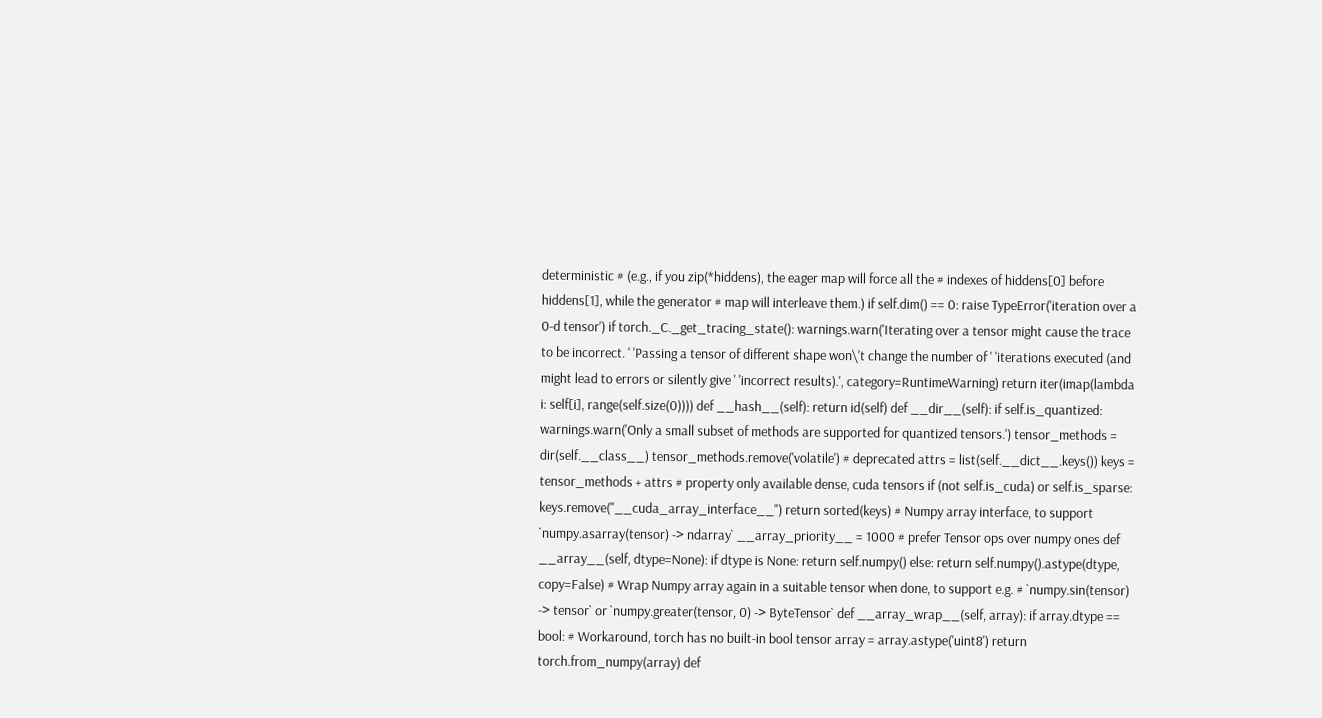deterministic # (e.g., if you zip(*hiddens), the eager map will force all the # indexes of hiddens[0] before hiddens[1], while the generator # map will interleave them.) if self.dim() == 0: raise TypeError('iteration over a 0-d tensor') if torch._C._get_tracing_state(): warnings.warn('Iterating over a tensor might cause the trace to be incorrect. ' 'Passing a tensor of different shape won\'t change the number of ' 'iterations executed (and might lead to errors or silently give ' 'incorrect results).', category=RuntimeWarning) return iter(imap(lambda i: self[i], range(self.size(0)))) def __hash__(self): return id(self) def __dir__(self): if self.is_quantized: warnings.warn('Only a small subset of methods are supported for quantized tensors.') tensor_methods = dir(self.__class__) tensor_methods.remove('volatile') # deprecated attrs = list(self.__dict__.keys()) keys = tensor_methods + attrs # property only available dense, cuda tensors if (not self.is_cuda) or self.is_sparse: keys.remove("__cuda_array_interface__") return sorted(keys) # Numpy array interface, to support `numpy.asarray(tensor) -> ndarray` __array_priority__ = 1000 # prefer Tensor ops over numpy ones def __array__(self, dtype=None): if dtype is None: return self.numpy() else: return self.numpy().astype(dtype, copy=False) # Wrap Numpy array again in a suitable tensor when done, to support e.g. # `numpy.sin(tensor) -> tensor` or `numpy.greater(tensor, 0) -> ByteTensor` def __array_wrap__(self, array): if array.dtype == bool: # Workaround, torch has no built-in bool tensor array = array.astype('uint8') return torch.from_numpy(array) def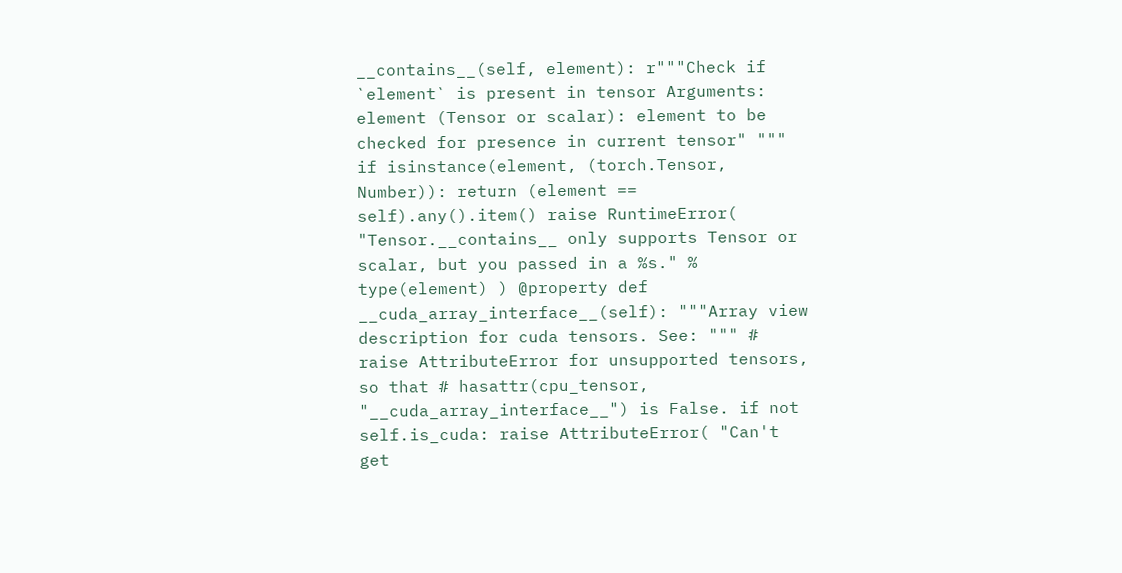__contains__(self, element): r"""Check if `element` is present in tensor Arguments: element (Tensor or scalar): element to be checked for presence in current tensor" """ if isinstance(element, (torch.Tensor, Number)): return (element == self).any().item() raise RuntimeError( "Tensor.__contains__ only supports Tensor or scalar, but you passed in a %s." % type(element) ) @property def __cuda_array_interface__(self): """Array view description for cuda tensors. See: """ # raise AttributeError for unsupported tensors, so that # hasattr(cpu_tensor, "__cuda_array_interface__") is False. if not self.is_cuda: raise AttributeError( "Can't get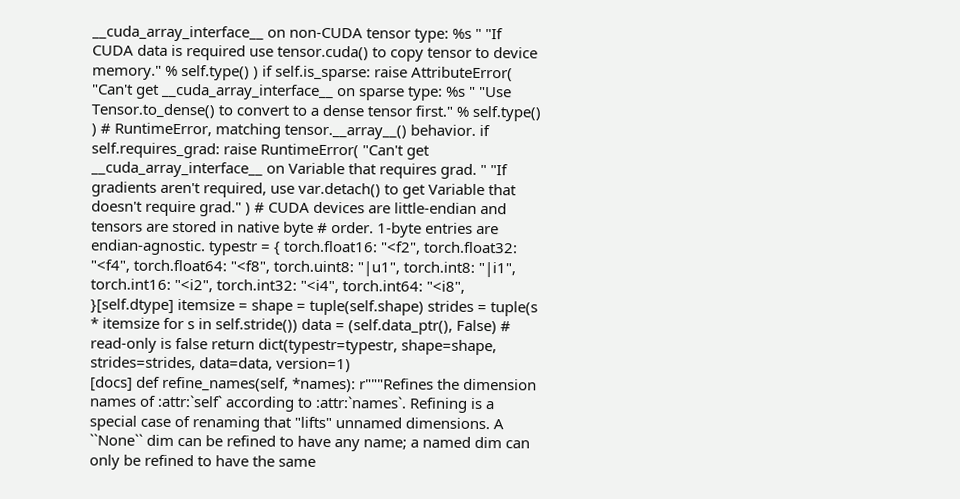__cuda_array_interface__ on non-CUDA tensor type: %s " "If CUDA data is required use tensor.cuda() to copy tensor to device memory." % self.type() ) if self.is_sparse: raise AttributeError( "Can't get __cuda_array_interface__ on sparse type: %s " "Use Tensor.to_dense() to convert to a dense tensor first." % self.type() ) # RuntimeError, matching tensor.__array__() behavior. if self.requires_grad: raise RuntimeError( "Can't get __cuda_array_interface__ on Variable that requires grad. " "If gradients aren't required, use var.detach() to get Variable that doesn't require grad." ) # CUDA devices are little-endian and tensors are stored in native byte # order. 1-byte entries are endian-agnostic. typestr = { torch.float16: "<f2", torch.float32: "<f4", torch.float64: "<f8", torch.uint8: "|u1", torch.int8: "|i1", torch.int16: "<i2", torch.int32: "<i4", torch.int64: "<i8", }[self.dtype] itemsize = shape = tuple(self.shape) strides = tuple(s * itemsize for s in self.stride()) data = (self.data_ptr(), False) # read-only is false return dict(typestr=typestr, shape=shape, strides=strides, data=data, version=1)
[docs] def refine_names(self, *names): r"""Refines the dimension names of :attr:`self` according to :attr:`names`. Refining is a special case of renaming that "lifts" unnamed dimensions. A ``None`` dim can be refined to have any name; a named dim can only be refined to have the same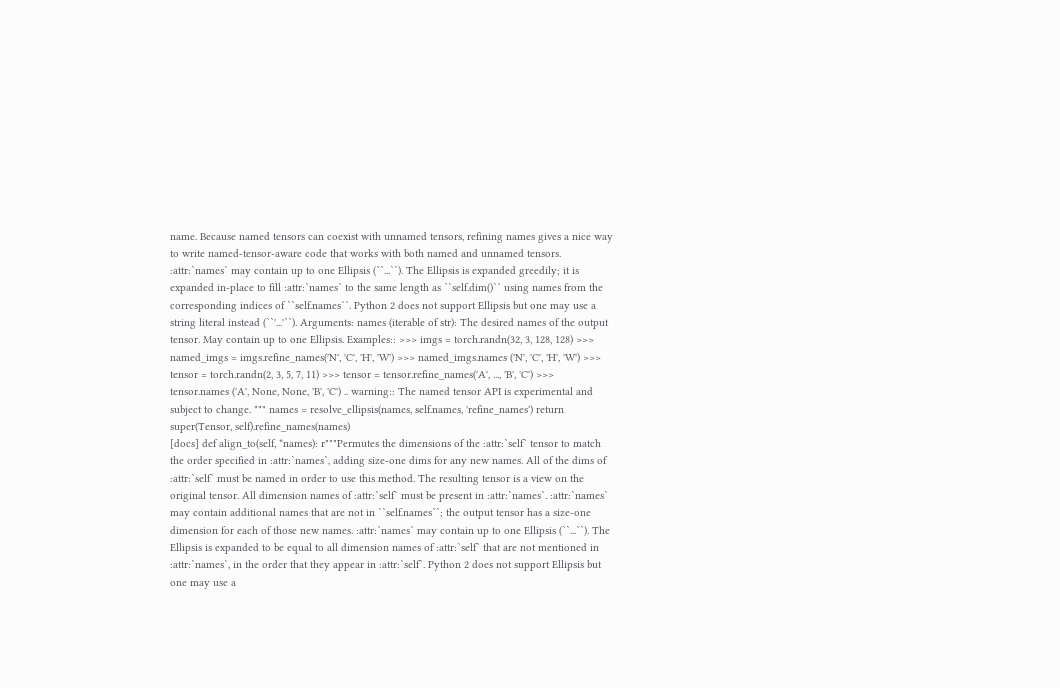name. Because named tensors can coexist with unnamed tensors, refining names gives a nice way to write named-tensor-aware code that works with both named and unnamed tensors. :attr:`names` may contain up to one Ellipsis (``...``). The Ellipsis is expanded greedily; it is expanded in-place to fill :attr:`names` to the same length as ``self.dim()`` using names from the corresponding indices of ``self.names``. Python 2 does not support Ellipsis but one may use a string literal instead (``'...'``). Arguments: names (iterable of str): The desired names of the output tensor. May contain up to one Ellipsis. Examples:: >>> imgs = torch.randn(32, 3, 128, 128) >>> named_imgs = imgs.refine_names('N', 'C', 'H', 'W') >>> named_imgs.names ('N', 'C', 'H', 'W') >>> tensor = torch.randn(2, 3, 5, 7, 11) >>> tensor = tensor.refine_names('A', ..., 'B', 'C') >>> tensor.names ('A', None, None, 'B', 'C') .. warning:: The named tensor API is experimental and subject to change. """ names = resolve_ellipsis(names, self.names, 'refine_names') return super(Tensor, self).refine_names(names)
[docs] def align_to(self, *names): r"""Permutes the dimensions of the :attr:`self` tensor to match the order specified in :attr:`names`, adding size-one dims for any new names. All of the dims of :attr:`self` must be named in order to use this method. The resulting tensor is a view on the original tensor. All dimension names of :attr:`self` must be present in :attr:`names`. :attr:`names` may contain additional names that are not in ``self.names``; the output tensor has a size-one dimension for each of those new names. :attr:`names` may contain up to one Ellipsis (``...``). The Ellipsis is expanded to be equal to all dimension names of :attr:`self` that are not mentioned in :attr:`names`, in the order that they appear in :attr:`self`. Python 2 does not support Ellipsis but one may use a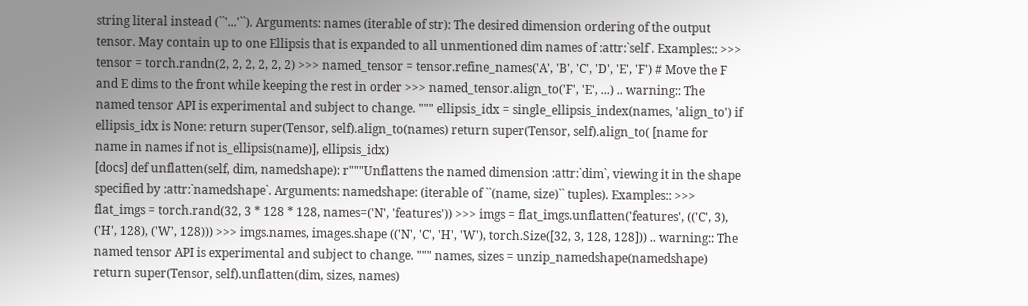string literal instead (``'...'``). Arguments: names (iterable of str): The desired dimension ordering of the output tensor. May contain up to one Ellipsis that is expanded to all unmentioned dim names of :attr:`self`. Examples:: >>> tensor = torch.randn(2, 2, 2, 2, 2, 2) >>> named_tensor = tensor.refine_names('A', 'B', 'C', 'D', 'E', 'F') # Move the F and E dims to the front while keeping the rest in order >>> named_tensor.align_to('F', 'E', ...) .. warning:: The named tensor API is experimental and subject to change. """ ellipsis_idx = single_ellipsis_index(names, 'align_to') if ellipsis_idx is None: return super(Tensor, self).align_to(names) return super(Tensor, self).align_to( [name for name in names if not is_ellipsis(name)], ellipsis_idx)
[docs] def unflatten(self, dim, namedshape): r"""Unflattens the named dimension :attr:`dim`, viewing it in the shape specified by :attr:`namedshape`. Arguments: namedshape: (iterable of ``(name, size)`` tuples). Examples:: >>> flat_imgs = torch.rand(32, 3 * 128 * 128, names=('N', 'features')) >>> imgs = flat_imgs.unflatten('features', (('C', 3), ('H', 128), ('W', 128))) >>> imgs.names, images.shape (('N', 'C', 'H', 'W'), torch.Size([32, 3, 128, 128])) .. warning:: The named tensor API is experimental and subject to change. """ names, sizes = unzip_namedshape(namedshape) return super(Tensor, self).unflatten(dim, sizes, names)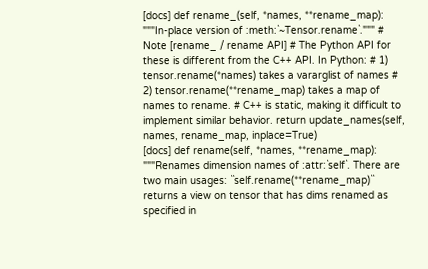[docs] def rename_(self, *names, **rename_map): """In-place version of :meth:`~Tensor.rename`.""" # Note [rename_ / rename API] # The Python API for these is different from the C++ API. In Python: # 1) tensor.rename(*names) takes a vararglist of names # 2) tensor.rename(**rename_map) takes a map of names to rename. # C++ is static, making it difficult to implement similar behavior. return update_names(self, names, rename_map, inplace=True)
[docs] def rename(self, *names, **rename_map): """Renames dimension names of :attr:`self`. There are two main usages: ``self.rename(**rename_map)`` returns a view on tensor that has dims renamed as specified in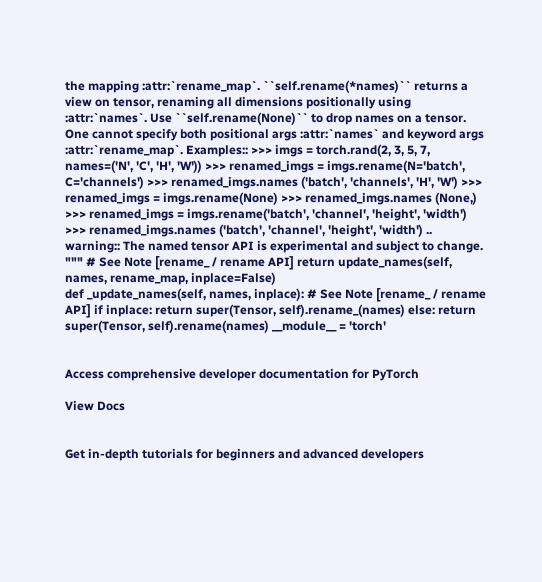the mapping :attr:`rename_map`. ``self.rename(*names)`` returns a view on tensor, renaming all dimensions positionally using :attr:`names`. Use ``self.rename(None)`` to drop names on a tensor. One cannot specify both positional args :attr:`names` and keyword args :attr:`rename_map`. Examples:: >>> imgs = torch.rand(2, 3, 5, 7, names=('N', 'C', 'H', 'W')) >>> renamed_imgs = imgs.rename(N='batch', C='channels') >>> renamed_imgs.names ('batch', 'channels', 'H', 'W') >>> renamed_imgs = imgs.rename(None) >>> renamed_imgs.names (None,) >>> renamed_imgs = imgs.rename('batch', 'channel', 'height', 'width') >>> renamed_imgs.names ('batch', 'channel', 'height', 'width') .. warning:: The named tensor API is experimental and subject to change. """ # See Note [rename_ / rename API] return update_names(self, names, rename_map, inplace=False)
def _update_names(self, names, inplace): # See Note [rename_ / rename API] if inplace: return super(Tensor, self).rename_(names) else: return super(Tensor, self).rename(names) __module__ = 'torch'


Access comprehensive developer documentation for PyTorch

View Docs


Get in-depth tutorials for beginners and advanced developers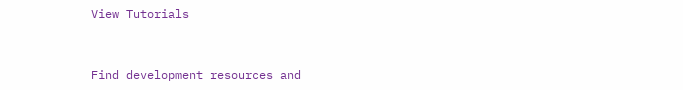View Tutorials


Find development resources and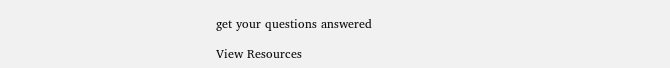get your questions answered

View Resources